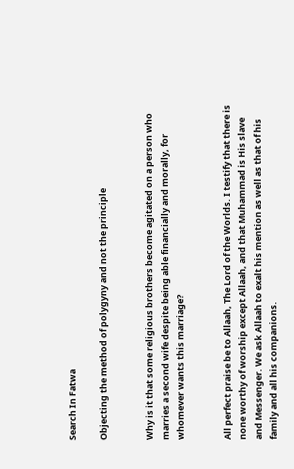Search In Fatwa

Objecting the method of polygyny and not the principle


Why is it that some religious brothers become agitated on a person who marries a second wife despite being able financially and morally, for whomever wants this marriage?


All perfect praise be to Allaah, The Lord of the Worlds. I testify that there is none worthy of worship except Allaah, and that Muhammad is His slave and Messenger. We ask Allaah to exalt his mention as well as that of his family and all his companions.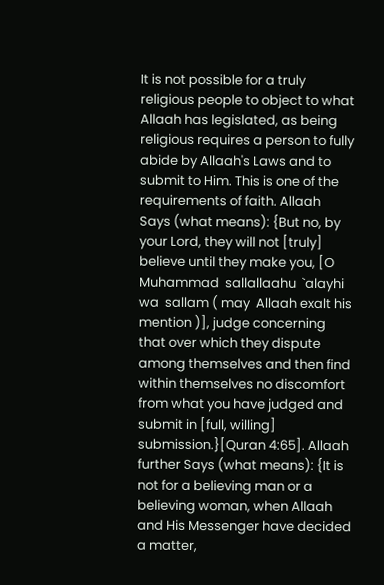It is not possible for a truly religious people to object to what Allaah has legislated, as being religious requires a person to fully abide by Allaah's Laws and to submit to Him. This is one of the requirements of faith. Allaah Says (what means): {But no, by your Lord, they will not [truly] believe until they make you, [O Muhammad  sallallaahu  `alayhi  wa  sallam ( may  Allaah exalt his mention )], judge concerning that over which they dispute among themselves and then find within themselves no discomfort from what you have judged and submit in [full, willing] submission.}[Quran 4:65]. Allaah further Says (what means): {It is not for a believing man or a believing woman, when Allaah and His Messenger have decided a matter,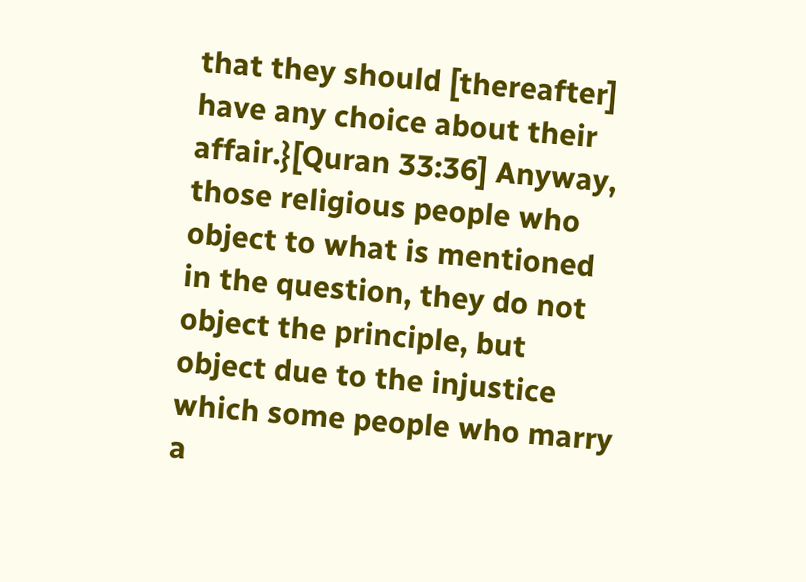that they should [thereafter] have any choice about their affair.}[Quran 33:36] Anyway, those religious people who object to what is mentioned in the question, they do not object the principle, but object due to the injustice which some people who marry a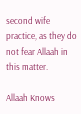second wife practice, as they do not fear Allaah in this matter.

Allaah Knows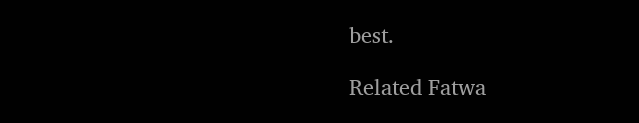best.

Related Fatwa